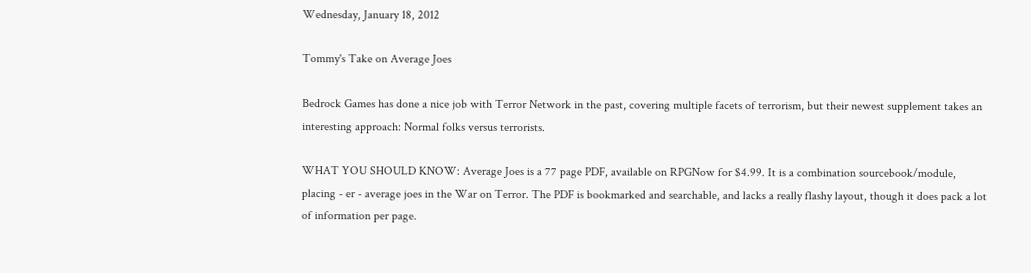Wednesday, January 18, 2012

Tommy's Take on Average Joes

Bedrock Games has done a nice job with Terror Network in the past, covering multiple facets of terrorism, but their newest supplement takes an interesting approach: Normal folks versus terrorists.

WHAT YOU SHOULD KNOW: Average Joes is a 77 page PDF, available on RPGNow for $4.99. It is a combination sourcebook/module, placing - er - average joes in the War on Terror. The PDF is bookmarked and searchable, and lacks a really flashy layout, though it does pack a lot of information per page.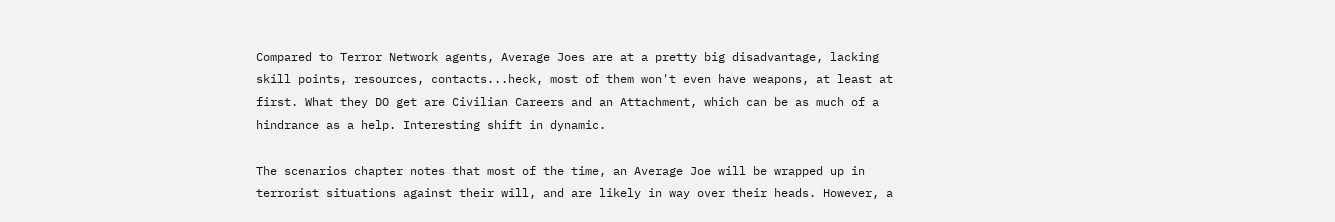Compared to Terror Network agents, Average Joes are at a pretty big disadvantage, lacking skill points, resources, contacts...heck, most of them won't even have weapons, at least at first. What they DO get are Civilian Careers and an Attachment, which can be as much of a hindrance as a help. Interesting shift in dynamic.

The scenarios chapter notes that most of the time, an Average Joe will be wrapped up in terrorist situations against their will, and are likely in way over their heads. However, a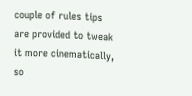couple of rules tips are provided to tweak it more cinematically, so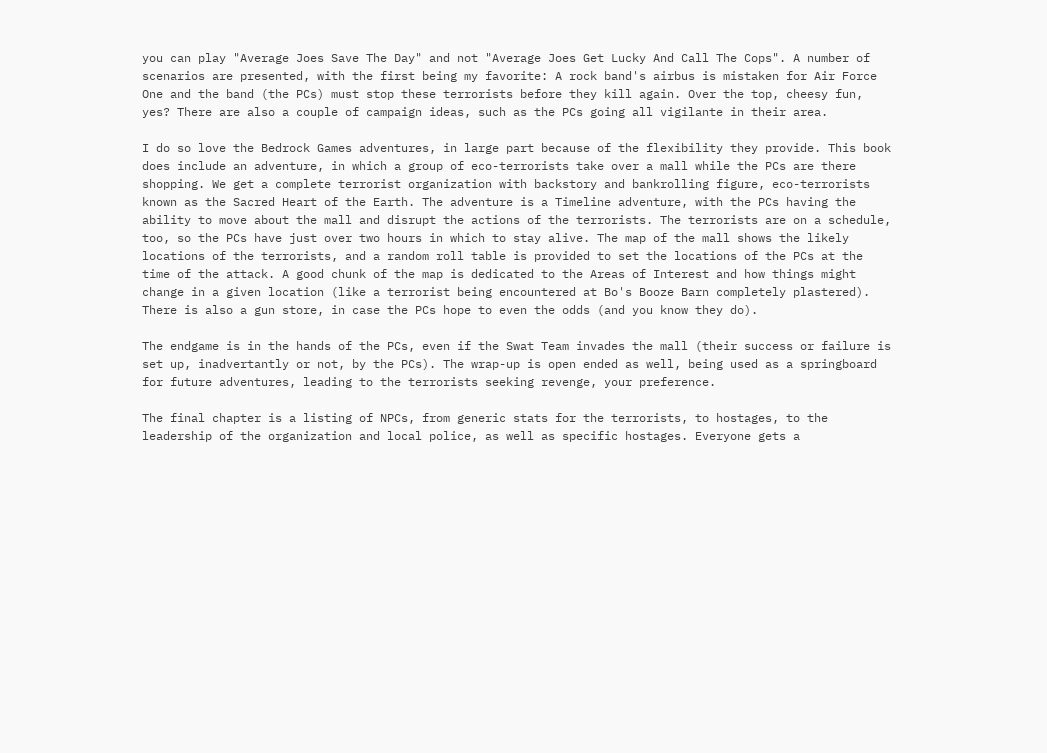you can play "Average Joes Save The Day" and not "Average Joes Get Lucky And Call The Cops". A number of scenarios are presented, with the first being my favorite: A rock band's airbus is mistaken for Air Force One and the band (the PCs) must stop these terrorists before they kill again. Over the top, cheesy fun, yes? There are also a couple of campaign ideas, such as the PCs going all vigilante in their area.

I do so love the Bedrock Games adventures, in large part because of the flexibility they provide. This book does include an adventure, in which a group of eco-terrorists take over a mall while the PCs are there shopping. We get a complete terrorist organization with backstory and bankrolling figure, eco-terrorists known as the Sacred Heart of the Earth. The adventure is a Timeline adventure, with the PCs having the ability to move about the mall and disrupt the actions of the terrorists. The terrorists are on a schedule, too, so the PCs have just over two hours in which to stay alive. The map of the mall shows the likely locations of the terrorists, and a random roll table is provided to set the locations of the PCs at the time of the attack. A good chunk of the map is dedicated to the Areas of Interest and how things might change in a given location (like a terrorist being encountered at Bo's Booze Barn completely plastered). There is also a gun store, in case the PCs hope to even the odds (and you know they do).

The endgame is in the hands of the PCs, even if the Swat Team invades the mall (their success or failure is set up, inadvertantly or not, by the PCs). The wrap-up is open ended as well, being used as a springboard for future adventures, leading to the terrorists seeking revenge, your preference.

The final chapter is a listing of NPCs, from generic stats for the terrorists, to hostages, to the leadership of the organization and local police, as well as specific hostages. Everyone gets a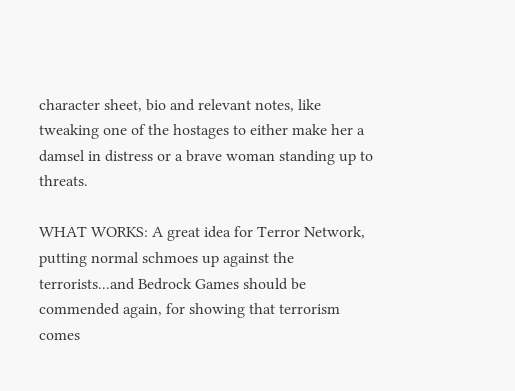character sheet, bio and relevant notes, like tweaking one of the hostages to either make her a damsel in distress or a brave woman standing up to threats.

WHAT WORKS: A great idea for Terror Network, putting normal schmoes up against the terrorists...and Bedrock Games should be commended again, for showing that terrorism comes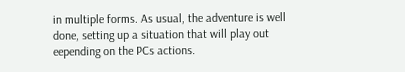in multiple forms. As usual, the adventure is well done, setting up a situation that will play out eepending on the PCs actions.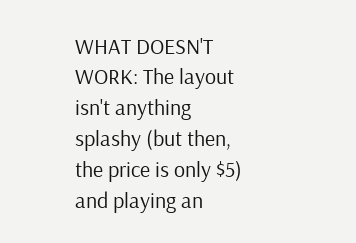WHAT DOESN'T WORK: The layout isn't anything splashy (but then, the price is only $5) and playing an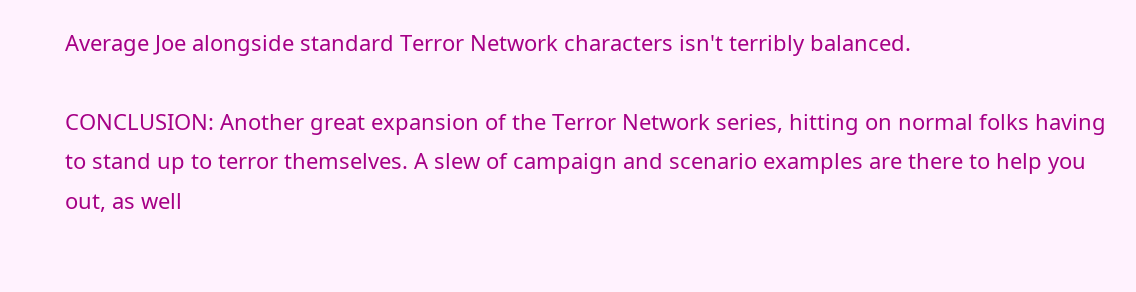Average Joe alongside standard Terror Network characters isn't terribly balanced.

CONCLUSION: Another great expansion of the Terror Network series, hitting on normal folks having to stand up to terror themselves. A slew of campaign and scenario examples are there to help you out, as well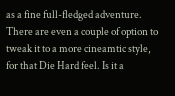as a fine full-fledged adventure. There are even a couple of option to tweak it to a more cineamtic style, for that Die Hard feel. Is it a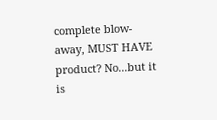complete blow-away, MUST HAVE product? No...but it is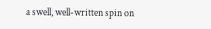a swell, well-written spin on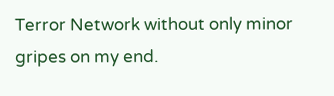Terror Network without only minor gripes on my end.